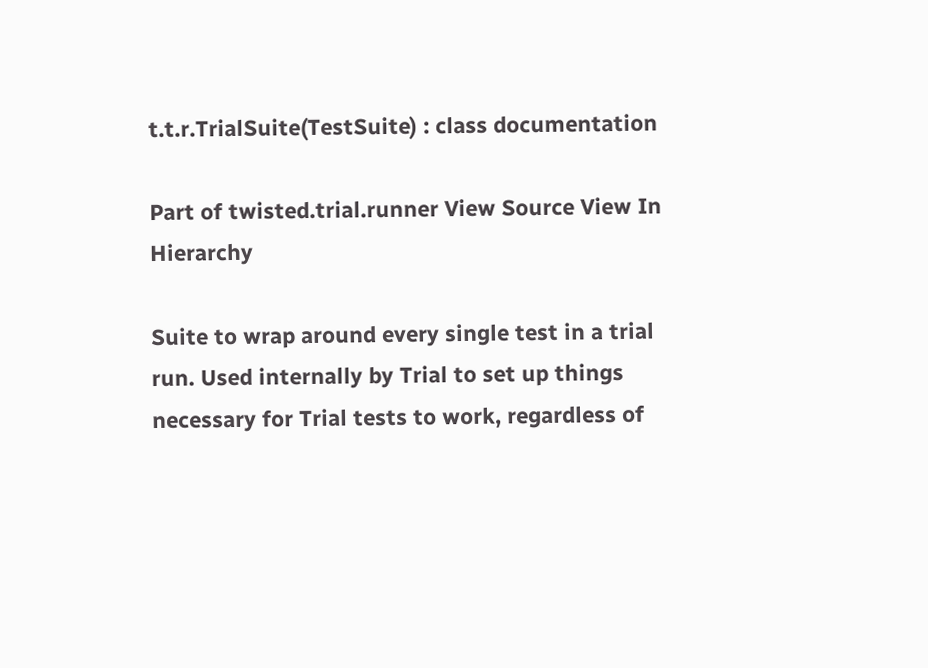t.t.r.TrialSuite(TestSuite) : class documentation

Part of twisted.trial.runner View Source View In Hierarchy

Suite to wrap around every single test in a trial run. Used internally by Trial to set up things necessary for Trial tests to work, regardless of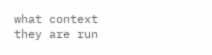what context they are run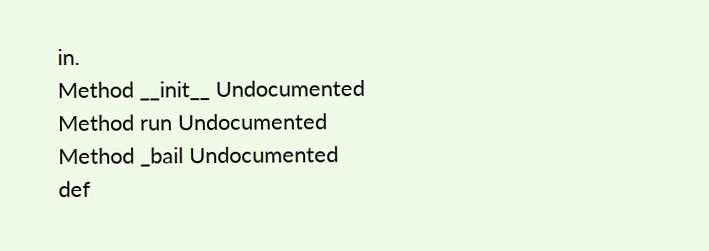in.
Method __init__ Undocumented
Method run Undocumented
Method _bail Undocumented
def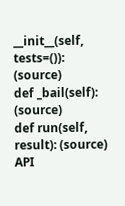__init__(self, tests=()): (source)
def _bail(self): (source)
def run(self, result): (source)
API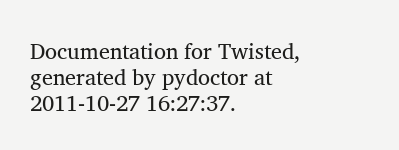Documentation for Twisted, generated by pydoctor at 2011-10-27 16:27:37.